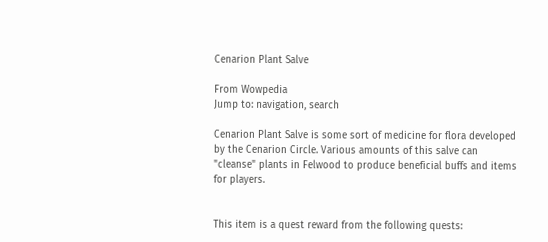Cenarion Plant Salve

From Wowpedia
Jump to: navigation, search

Cenarion Plant Salve is some sort of medicine for flora developed by the Cenarion Circle. Various amounts of this salve can "cleanse" plants in Felwood to produce beneficial buffs and items for players.


This item is a quest reward from the following quests: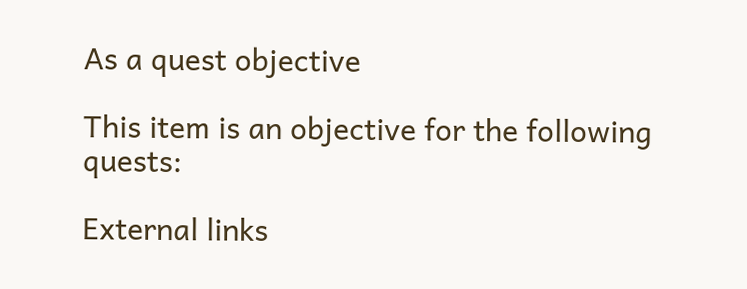As a quest objective

This item is an objective for the following quests:

External links